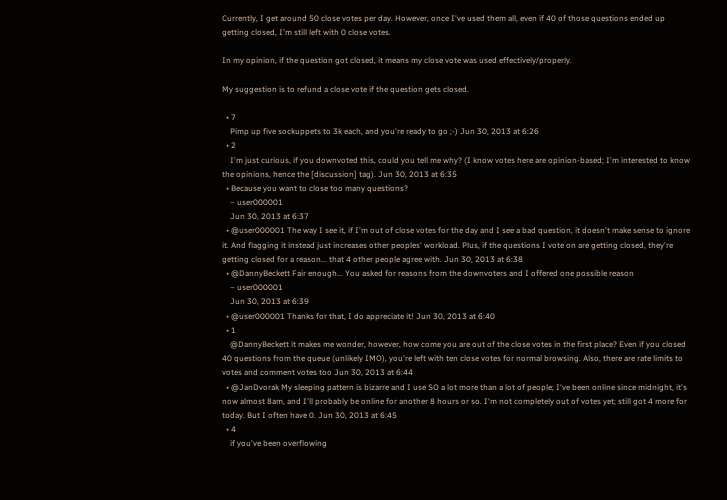Currently, I get around 50 close votes per day. However, once I've used them all, even if 40 of those questions ended up getting closed, I'm still left with 0 close votes.

In my opinion, if the question got closed, it means my close vote was used effectively/properly.

My suggestion is to refund a close vote if the question gets closed.

  • 7
    Pimp up five sockuppets to 3k each, and you're ready to go ;-) Jun 30, 2013 at 6:26
  • 2
    I'm just curious, if you downvoted this, could you tell me why? (I know votes here are opinion-based; I'm interested to know the opinions, hence the [discussion] tag). Jun 30, 2013 at 6:35
  • Because you want to close too many questions?
    – user000001
    Jun 30, 2013 at 6:37
  • @user000001 The way I see it, if I'm out of close votes for the day and I see a bad question, it doesn't make sense to ignore it. And flagging it instead just increases other peoples' workload. Plus, if the questions I vote on are getting closed, they're getting closed for a reason... that 4 other people agree with. Jun 30, 2013 at 6:38
  • @DannyBeckett Fair enough... You asked for reasons from the downvoters and I offered one possible reason
    – user000001
    Jun 30, 2013 at 6:39
  • @user000001 Thanks for that, I do appreciate it! Jun 30, 2013 at 6:40
  • 1
    @DannyBeckett it makes me wonder, however, how come you are out of the close votes in the first place? Even if you closed 40 questions from the queue (unlikely IMO), you're left with ten close votes for normal browsing. Also, there are rate limits to votes and comment votes too Jun 30, 2013 at 6:44
  • @JanDvorak My sleeping pattern is bizarre and I use SO a lot more than a lot of people; I've been online since midnight, it's now almost 8am, and I'll probably be online for another 8 hours or so. I'm not completely out of votes yet; still got 4 more for today. But I often have 0. Jun 30, 2013 at 6:45
  • 4
    if you've been overflowing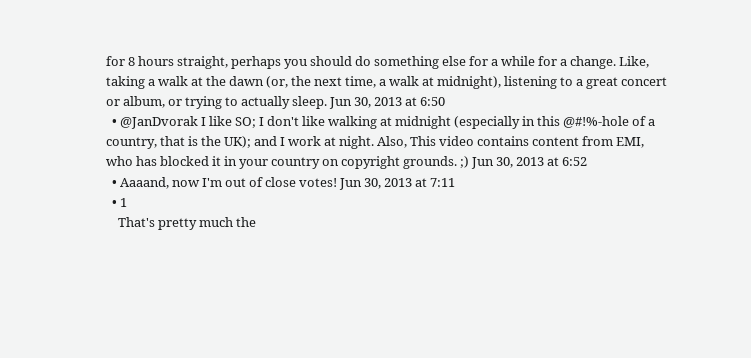for 8 hours straight, perhaps you should do something else for a while for a change. Like, taking a walk at the dawn (or, the next time, a walk at midnight), listening to a great concert or album, or trying to actually sleep. Jun 30, 2013 at 6:50
  • @JanDvorak I like SO; I don't like walking at midnight (especially in this @#!%-hole of a country, that is the UK); and I work at night. Also, This video contains content from EMI, who has blocked it in your country on copyright grounds. ;) Jun 30, 2013 at 6:52
  • Aaaand, now I'm out of close votes! Jun 30, 2013 at 7:11
  • 1
    That's pretty much the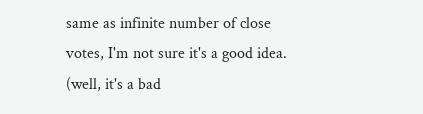same as infinite number of close votes, I'm not sure it's a good idea. (well, it's a bad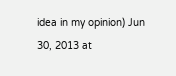idea in my opinion) Jun 30, 2013 at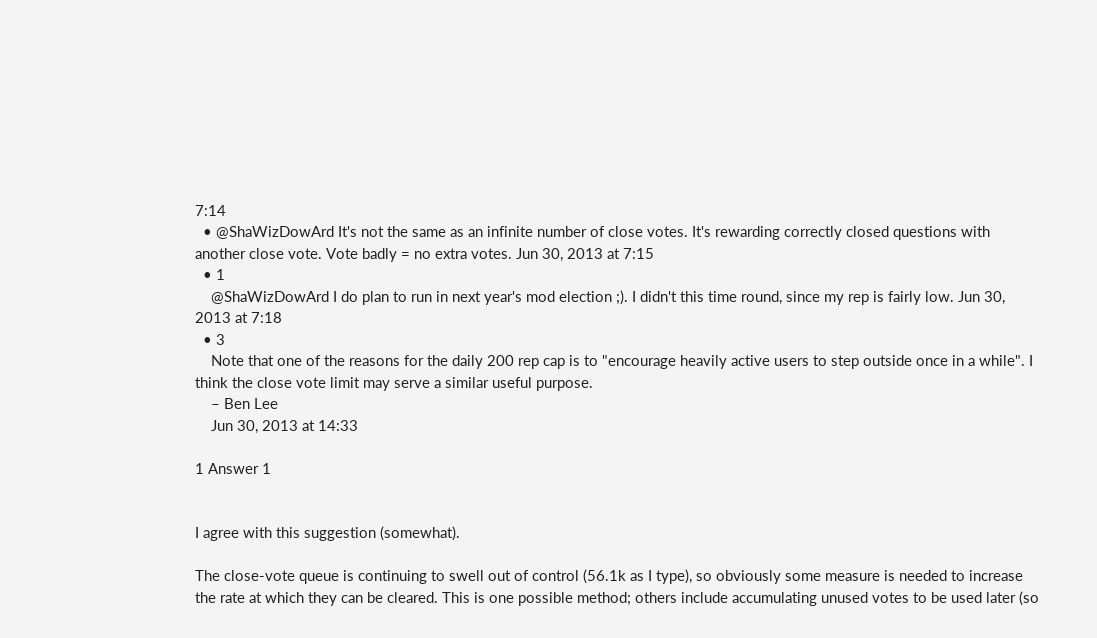7:14
  • @ShaWizDowArd It's not the same as an infinite number of close votes. It's rewarding correctly closed questions with another close vote. Vote badly = no extra votes. Jun 30, 2013 at 7:15
  • 1
    @ShaWizDowArd I do plan to run in next year's mod election ;). I didn't this time round, since my rep is fairly low. Jun 30, 2013 at 7:18
  • 3
    Note that one of the reasons for the daily 200 rep cap is to "encourage heavily active users to step outside once in a while". I think the close vote limit may serve a similar useful purpose.
    – Ben Lee
    Jun 30, 2013 at 14:33

1 Answer 1


I agree with this suggestion (somewhat).

The close-vote queue is continuing to swell out of control (56.1k as I type), so obviously some measure is needed to increase the rate at which they can be cleared. This is one possible method; others include accumulating unused votes to be used later (so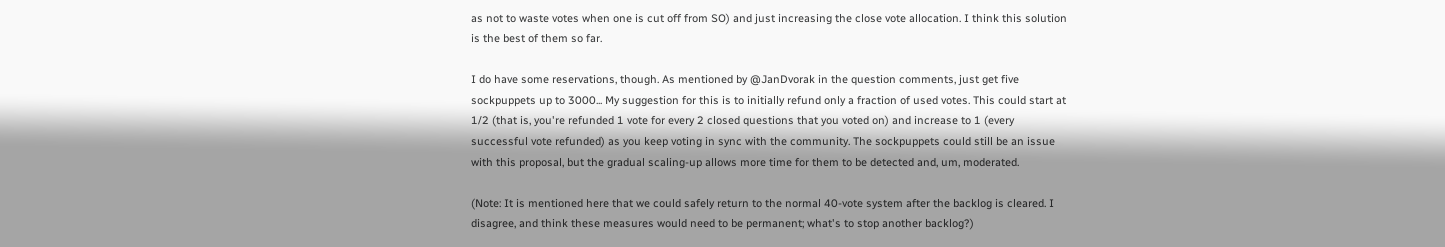as not to waste votes when one is cut off from SO) and just increasing the close vote allocation. I think this solution is the best of them so far.

I do have some reservations, though. As mentioned by @JanDvorak in the question comments, just get five sockpuppets up to 3000... My suggestion for this is to initially refund only a fraction of used votes. This could start at 1/2 (that is, you're refunded 1 vote for every 2 closed questions that you voted on) and increase to 1 (every successful vote refunded) as you keep voting in sync with the community. The sockpuppets could still be an issue with this proposal, but the gradual scaling-up allows more time for them to be detected and, um, moderated.

(Note: It is mentioned here that we could safely return to the normal 40-vote system after the backlog is cleared. I disagree, and think these measures would need to be permanent; what's to stop another backlog?)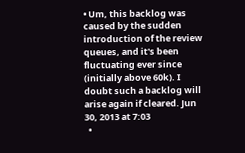• Um, this backlog was caused by the sudden introduction of the review queues, and it's been fluctuating ever since (initially above 60k). I doubt such a backlog will arise again if cleared. Jun 30, 2013 at 7:03
  •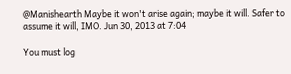@Manishearth Maybe it won't arise again; maybe it will. Safer to assume it will, IMO. Jun 30, 2013 at 7:04

You must log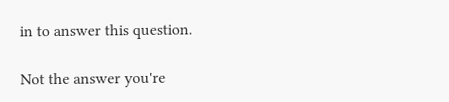in to answer this question.

Not the answer you're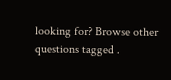looking for? Browse other questions tagged .